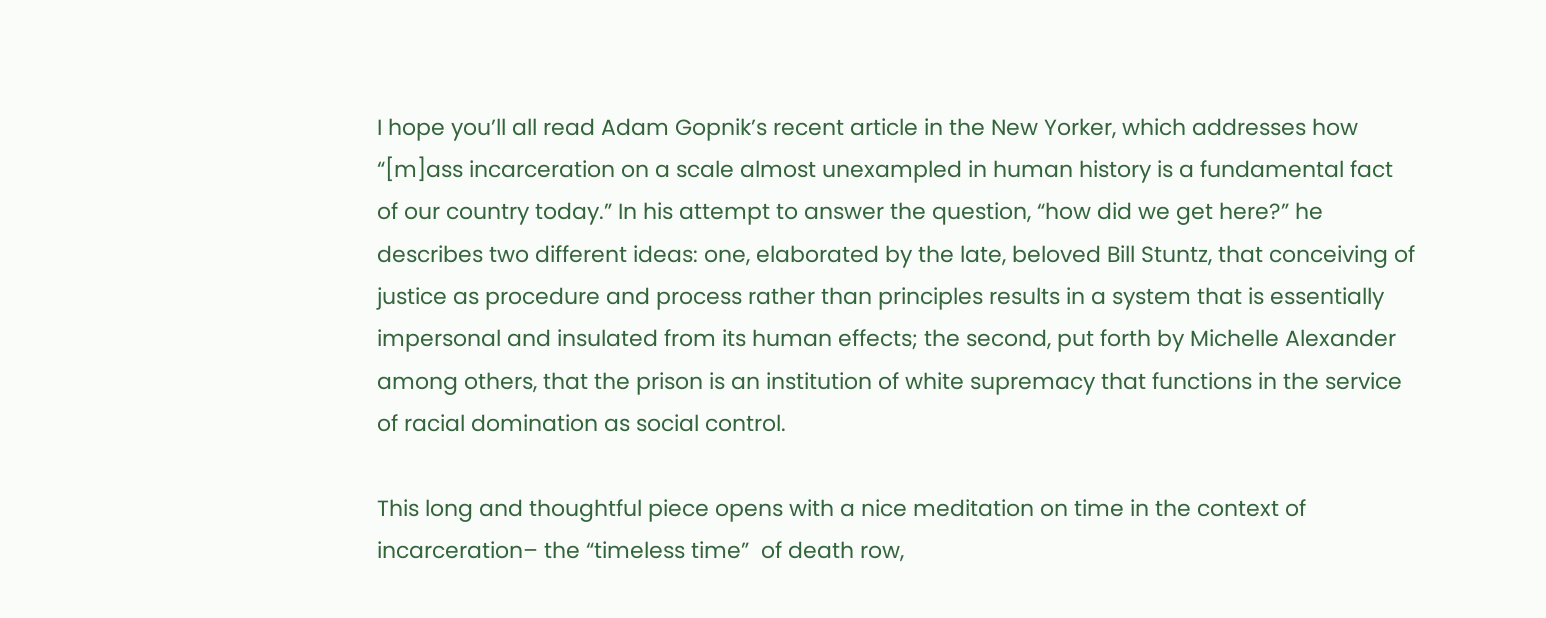I hope you’ll all read Adam Gopnik’s recent article in the New Yorker, which addresses how “[m]ass incarceration on a scale almost unexampled in human history is a fundamental fact of our country today.” In his attempt to answer the question, “how did we get here?” he describes two different ideas: one, elaborated by the late, beloved Bill Stuntz, that conceiving of justice as procedure and process rather than principles results in a system that is essentially impersonal and insulated from its human effects; the second, put forth by Michelle Alexander among others, that the prison is an institution of white supremacy that functions in the service of racial domination as social control.

This long and thoughtful piece opens with a nice meditation on time in the context of incarceration– the “timeless time”  of death row,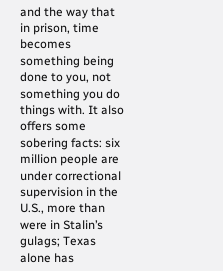and the way that in prison, time becomes something being done to you, not something you do things with. It also offers some sobering facts: six million people are under correctional supervision in the U.S., more than were in Stalin’s gulags; Texas alone has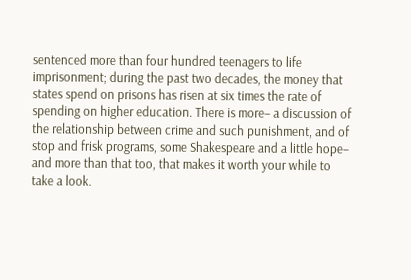sentenced more than four hundred teenagers to life imprisonment; during the past two decades, the money that states spend on prisons has risen at six times the rate of spending on higher education. There is more– a discussion of the relationship between crime and such punishment, and of stop and frisk programs, some Shakespeare and a little hope– and more than that too, that makes it worth your while to take a look.